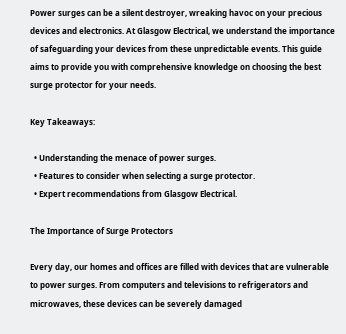Power surges can be a silent destroyer, wreaking havoc on your precious devices and electronics. At Glasgow Electrical, we understand the importance of safeguarding your devices from these unpredictable events. This guide aims to provide you with comprehensive knowledge on choosing the best surge protector for your needs.

Key Takeaways:

  • Understanding the menace of power surges.
  • Features to consider when selecting a surge protector.
  • Expert recommendations from Glasgow Electrical.

The Importance of Surge Protectors

Every day, our homes and offices are filled with devices that are vulnerable to power surges. From computers and televisions to refrigerators and microwaves, these devices can be severely damaged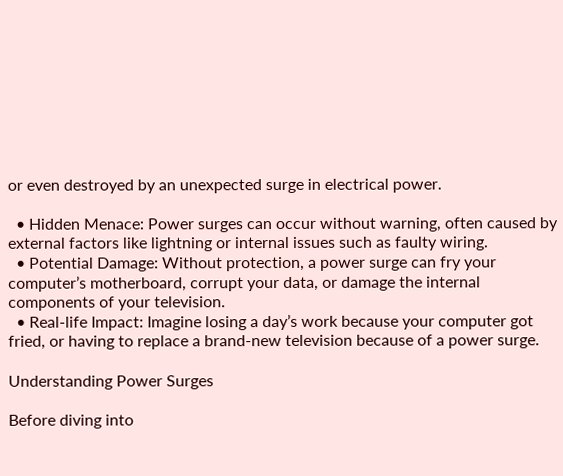or even destroyed by an unexpected surge in electrical power.

  • Hidden Menace: Power surges can occur without warning, often caused by external factors like lightning or internal issues such as faulty wiring.
  • Potential Damage: Without protection, a power surge can fry your computer’s motherboard, corrupt your data, or damage the internal components of your television.
  • Real-life Impact: Imagine losing a day’s work because your computer got fried, or having to replace a brand-new television because of a power surge.

Understanding Power Surges

Before diving into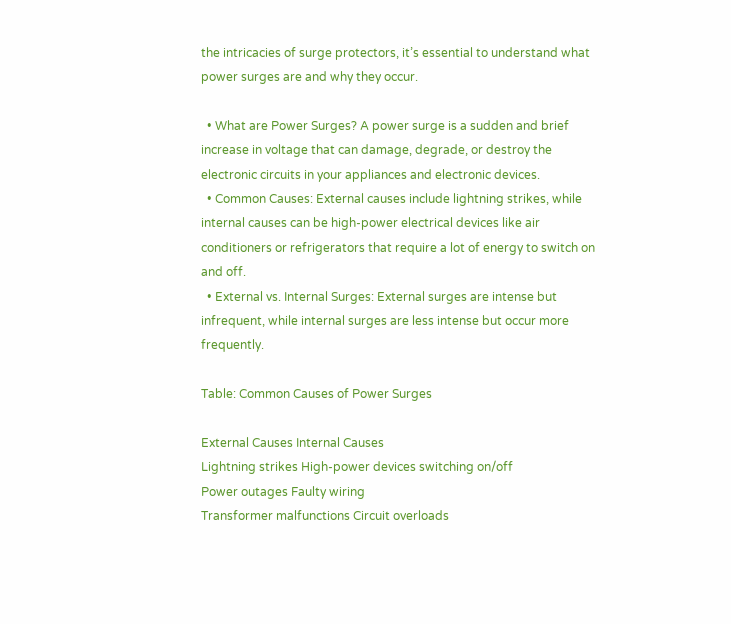the intricacies of surge protectors, it’s essential to understand what power surges are and why they occur.

  • What are Power Surges? A power surge is a sudden and brief increase in voltage that can damage, degrade, or destroy the electronic circuits in your appliances and electronic devices.
  • Common Causes: External causes include lightning strikes, while internal causes can be high-power electrical devices like air conditioners or refrigerators that require a lot of energy to switch on and off.
  • External vs. Internal Surges: External surges are intense but infrequent, while internal surges are less intense but occur more frequently.

Table: Common Causes of Power Surges

External Causes Internal Causes
Lightning strikes High-power devices switching on/off
Power outages Faulty wiring
Transformer malfunctions Circuit overloads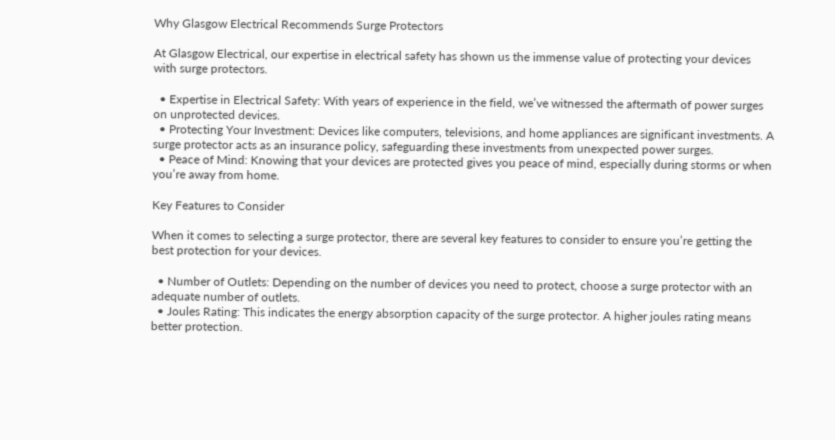Why Glasgow Electrical Recommends Surge Protectors

At Glasgow Electrical, our expertise in electrical safety has shown us the immense value of protecting your devices with surge protectors.

  • Expertise in Electrical Safety: With years of experience in the field, we’ve witnessed the aftermath of power surges on unprotected devices.
  • Protecting Your Investment: Devices like computers, televisions, and home appliances are significant investments. A surge protector acts as an insurance policy, safeguarding these investments from unexpected power surges.
  • Peace of Mind: Knowing that your devices are protected gives you peace of mind, especially during storms or when you’re away from home.

Key Features to Consider

When it comes to selecting a surge protector, there are several key features to consider to ensure you’re getting the best protection for your devices.

  • Number of Outlets: Depending on the number of devices you need to protect, choose a surge protector with an adequate number of outlets.
  • Joules Rating: This indicates the energy absorption capacity of the surge protector. A higher joules rating means better protection.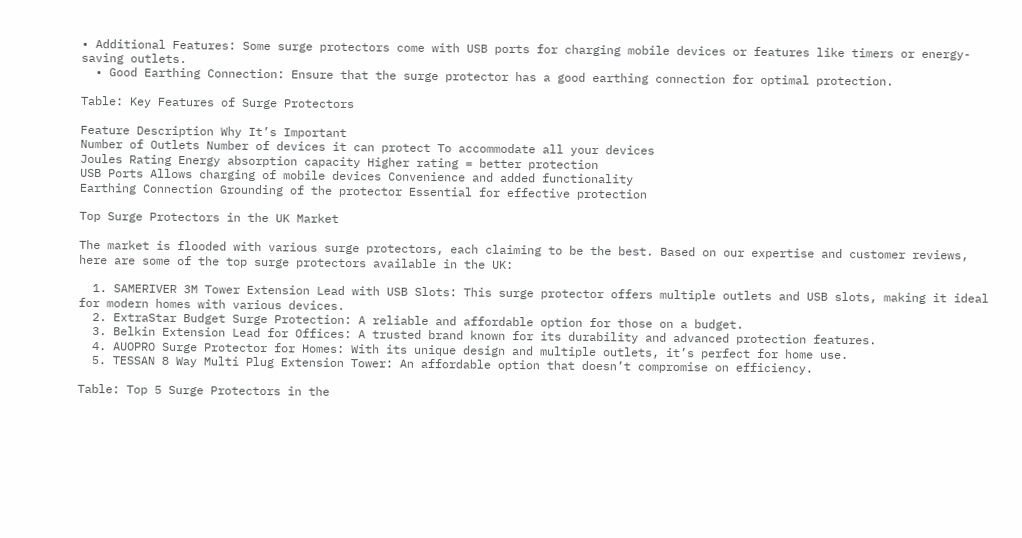• Additional Features: Some surge protectors come with USB ports for charging mobile devices or features like timers or energy-saving outlets.
  • Good Earthing Connection: Ensure that the surge protector has a good earthing connection for optimal protection.

Table: Key Features of Surge Protectors

Feature Description Why It’s Important
Number of Outlets Number of devices it can protect To accommodate all your devices
Joules Rating Energy absorption capacity Higher rating = better protection
USB Ports Allows charging of mobile devices Convenience and added functionality
Earthing Connection Grounding of the protector Essential for effective protection

Top Surge Protectors in the UK Market

The market is flooded with various surge protectors, each claiming to be the best. Based on our expertise and customer reviews, here are some of the top surge protectors available in the UK:

  1. SAMERIVER 3M Tower Extension Lead with USB Slots: This surge protector offers multiple outlets and USB slots, making it ideal for modern homes with various devices.
  2. ExtraStar Budget Surge Protection: A reliable and affordable option for those on a budget.
  3. Belkin Extension Lead for Offices: A trusted brand known for its durability and advanced protection features.
  4. AUOPRO Surge Protector for Homes: With its unique design and multiple outlets, it’s perfect for home use.
  5. TESSAN 8 Way Multi Plug Extension Tower: An affordable option that doesn’t compromise on efficiency.

Table: Top 5 Surge Protectors in the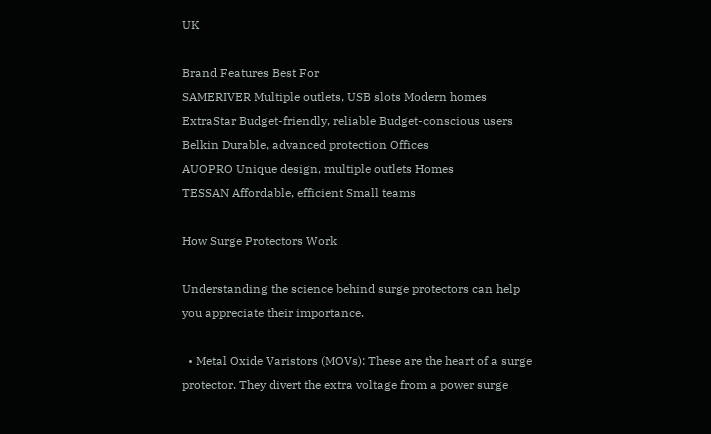UK

Brand Features Best For
SAMERIVER Multiple outlets, USB slots Modern homes
ExtraStar Budget-friendly, reliable Budget-conscious users
Belkin Durable, advanced protection Offices
AUOPRO Unique design, multiple outlets Homes
TESSAN Affordable, efficient Small teams

How Surge Protectors Work

Understanding the science behind surge protectors can help you appreciate their importance.

  • Metal Oxide Varistors (MOVs): These are the heart of a surge protector. They divert the extra voltage from a power surge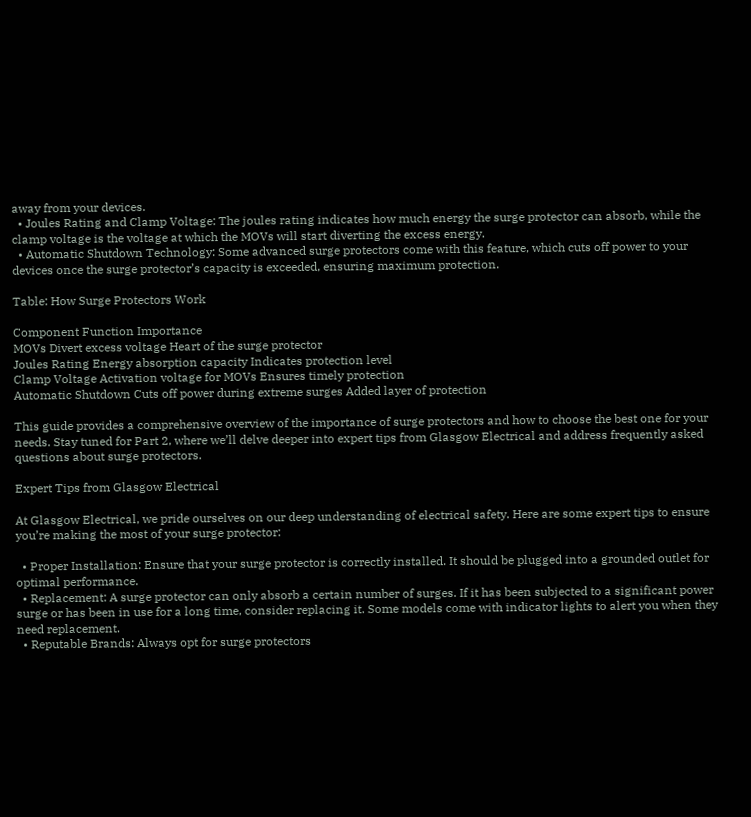away from your devices.
  • Joules Rating and Clamp Voltage: The joules rating indicates how much energy the surge protector can absorb, while the clamp voltage is the voltage at which the MOVs will start diverting the excess energy.
  • Automatic Shutdown Technology: Some advanced surge protectors come with this feature, which cuts off power to your devices once the surge protector’s capacity is exceeded, ensuring maximum protection.

Table: How Surge Protectors Work

Component Function Importance
MOVs Divert excess voltage Heart of the surge protector
Joules Rating Energy absorption capacity Indicates protection level
Clamp Voltage Activation voltage for MOVs Ensures timely protection
Automatic Shutdown Cuts off power during extreme surges Added layer of protection

This guide provides a comprehensive overview of the importance of surge protectors and how to choose the best one for your needs. Stay tuned for Part 2, where we’ll delve deeper into expert tips from Glasgow Electrical and address frequently asked questions about surge protectors.

Expert Tips from Glasgow Electrical

At Glasgow Electrical, we pride ourselves on our deep understanding of electrical safety. Here are some expert tips to ensure you’re making the most of your surge protector:

  • Proper Installation: Ensure that your surge protector is correctly installed. It should be plugged into a grounded outlet for optimal performance.
  • Replacement: A surge protector can only absorb a certain number of surges. If it has been subjected to a significant power surge or has been in use for a long time, consider replacing it. Some models come with indicator lights to alert you when they need replacement.
  • Reputable Brands: Always opt for surge protectors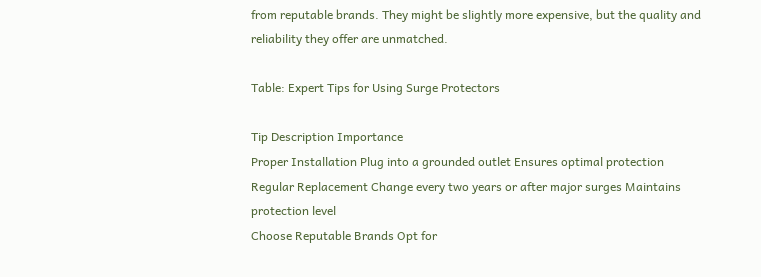from reputable brands. They might be slightly more expensive, but the quality and reliability they offer are unmatched.

Table: Expert Tips for Using Surge Protectors

Tip Description Importance
Proper Installation Plug into a grounded outlet Ensures optimal protection
Regular Replacement Change every two years or after major surges Maintains protection level
Choose Reputable Brands Opt for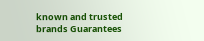known and trusted brands Guarantees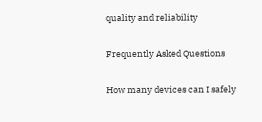quality and reliability

Frequently Asked Questions

How many devices can I safely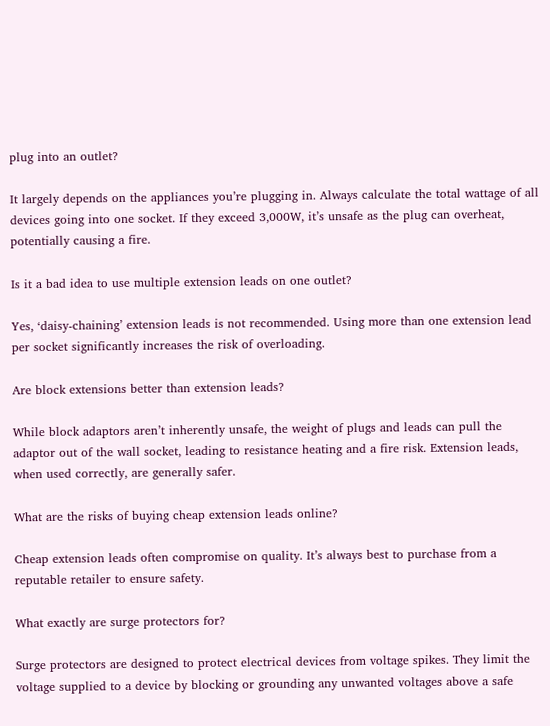plug into an outlet?

It largely depends on the appliances you’re plugging in. Always calculate the total wattage of all devices going into one socket. If they exceed 3,000W, it’s unsafe as the plug can overheat, potentially causing a fire.

Is it a bad idea to use multiple extension leads on one outlet?

Yes, ‘daisy-chaining’ extension leads is not recommended. Using more than one extension lead per socket significantly increases the risk of overloading.

Are block extensions better than extension leads?

While block adaptors aren’t inherently unsafe, the weight of plugs and leads can pull the adaptor out of the wall socket, leading to resistance heating and a fire risk. Extension leads, when used correctly, are generally safer.

What are the risks of buying cheap extension leads online?

Cheap extension leads often compromise on quality. It’s always best to purchase from a reputable retailer to ensure safety.

What exactly are surge protectors for?

Surge protectors are designed to protect electrical devices from voltage spikes. They limit the voltage supplied to a device by blocking or grounding any unwanted voltages above a safe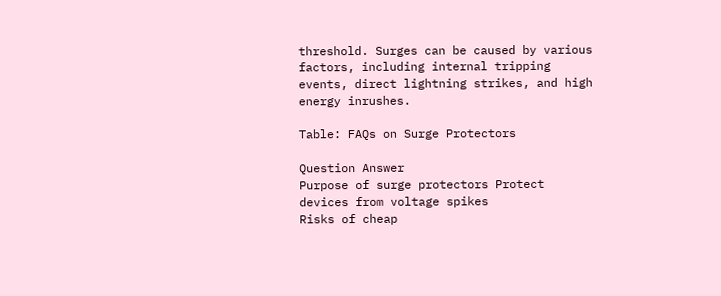threshold. Surges can be caused by various factors, including internal tripping events, direct lightning strikes, and high energy inrushes.

Table: FAQs on Surge Protectors

Question Answer
Purpose of surge protectors Protect devices from voltage spikes
Risks of cheap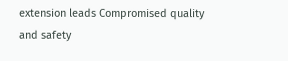extension leads Compromised quality and safety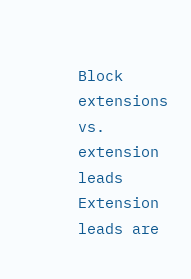Block extensions vs. extension leads Extension leads are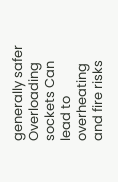generally safer
Overloading sockets Can lead to overheating and fire risks